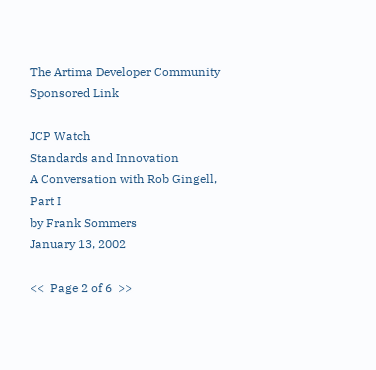The Artima Developer Community
Sponsored Link

JCP Watch
Standards and Innovation
A Conversation with Rob Gingell, Part I
by Frank Sommers
January 13, 2002

<<  Page 2 of 6  >>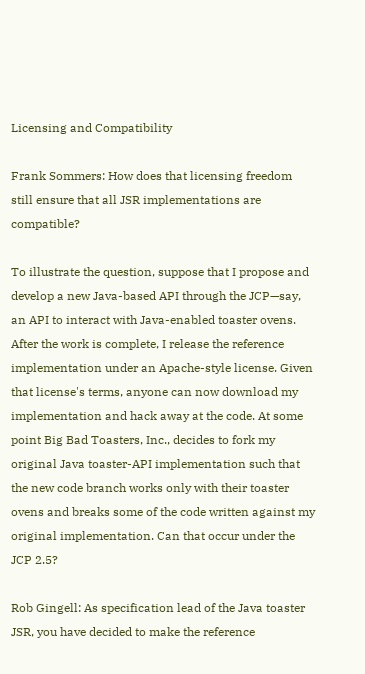Licensing and Compatibility

Frank Sommers: How does that licensing freedom still ensure that all JSR implementations are compatible?

To illustrate the question, suppose that I propose and develop a new Java-based API through the JCP—say, an API to interact with Java-enabled toaster ovens. After the work is complete, I release the reference implementation under an Apache-style license. Given that license's terms, anyone can now download my implementation and hack away at the code. At some point Big Bad Toasters, Inc., decides to fork my original Java toaster-API implementation such that the new code branch works only with their toaster ovens and breaks some of the code written against my original implementation. Can that occur under the JCP 2.5?

Rob Gingell: As specification lead of the Java toaster JSR, you have decided to make the reference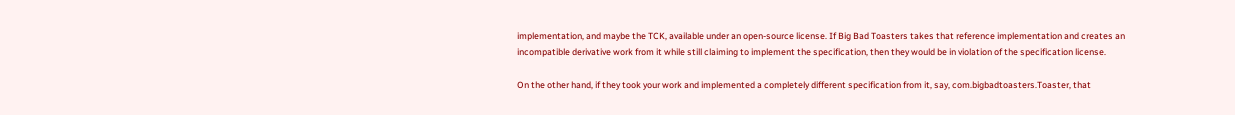implementation, and maybe the TCK, available under an open-source license. If Big Bad Toasters takes that reference implementation and creates an incompatible derivative work from it while still claiming to implement the specification, then they would be in violation of the specification license.

On the other hand, if they took your work and implemented a completely different specification from it, say, com.bigbadtoasters.Toaster, that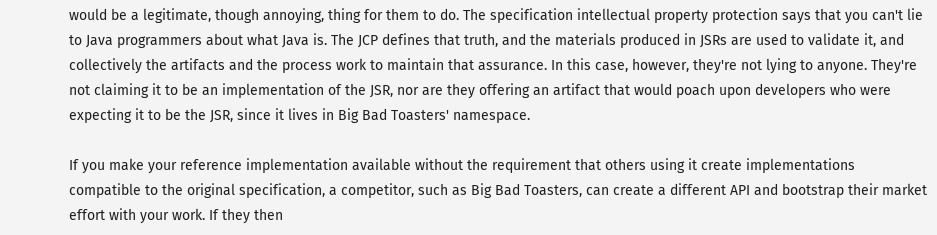would be a legitimate, though annoying, thing for them to do. The specification intellectual property protection says that you can't lie to Java programmers about what Java is. The JCP defines that truth, and the materials produced in JSRs are used to validate it, and collectively the artifacts and the process work to maintain that assurance. In this case, however, they're not lying to anyone. They're not claiming it to be an implementation of the JSR, nor are they offering an artifact that would poach upon developers who were expecting it to be the JSR, since it lives in Big Bad Toasters' namespace.

If you make your reference implementation available without the requirement that others using it create implementations compatible to the original specification, a competitor, such as Big Bad Toasters, can create a different API and bootstrap their market effort with your work. If they then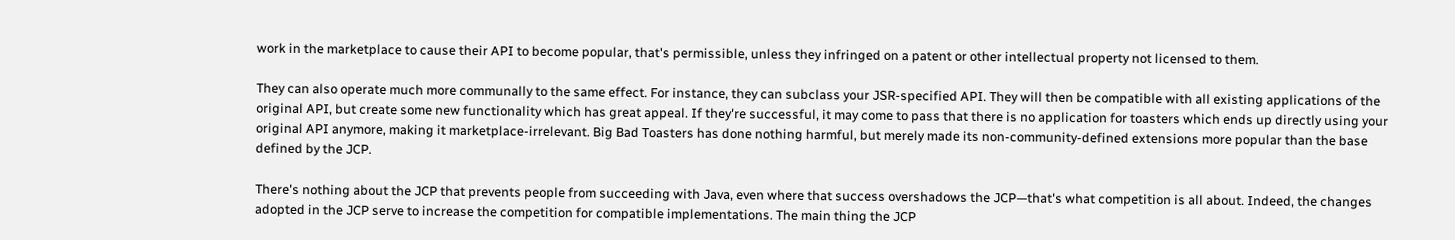work in the marketplace to cause their API to become popular, that's permissible, unless they infringed on a patent or other intellectual property not licensed to them.

They can also operate much more communally to the same effect. For instance, they can subclass your JSR-specified API. They will then be compatible with all existing applications of the original API, but create some new functionality which has great appeal. If they're successful, it may come to pass that there is no application for toasters which ends up directly using your original API anymore, making it marketplace-irrelevant. Big Bad Toasters has done nothing harmful, but merely made its non-community-defined extensions more popular than the base defined by the JCP.

There's nothing about the JCP that prevents people from succeeding with Java, even where that success overshadows the JCP—that's what competition is all about. Indeed, the changes adopted in the JCP serve to increase the competition for compatible implementations. The main thing the JCP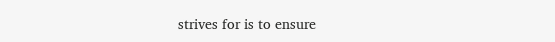strives for is to ensure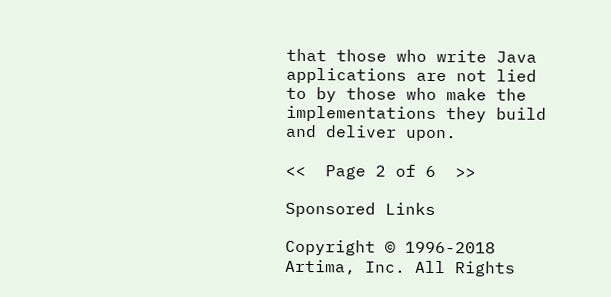that those who write Java applications are not lied to by those who make the implementations they build and deliver upon.

<<  Page 2 of 6  >>

Sponsored Links

Copyright © 1996-2018 Artima, Inc. All Rights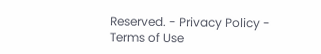Reserved. - Privacy Policy - Terms of Use